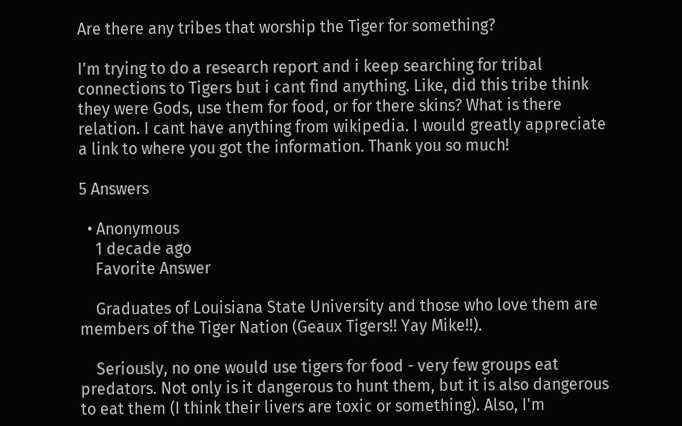Are there any tribes that worship the Tiger for something?

I'm trying to do a research report and i keep searching for tribal connections to Tigers but i cant find anything. Like, did this tribe think they were Gods, use them for food, or for there skins? What is there relation. I cant have anything from wikipedia. I would greatly appreciate a link to where you got the information. Thank you so much!

5 Answers

  • Anonymous
    1 decade ago
    Favorite Answer

    Graduates of Louisiana State University and those who love them are members of the Tiger Nation (Geaux Tigers!! Yay Mike!!).

    Seriously, no one would use tigers for food - very few groups eat predators. Not only is it dangerous to hunt them, but it is also dangerous to eat them (I think their livers are toxic or something). Also, I'm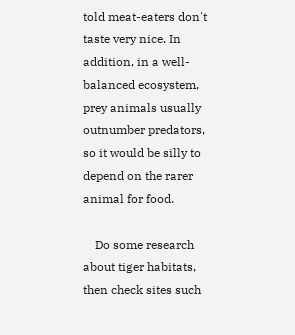told meat-eaters don't taste very nice. In addition, in a well-balanced ecosystem, prey animals usually outnumber predators, so it would be silly to depend on the rarer animal for food.

    Do some research about tiger habitats, then check sites such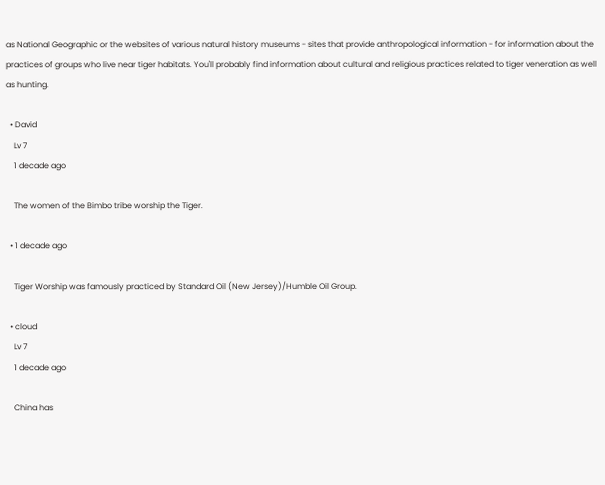as National Geographic or the websites of various natural history museums - sites that provide anthropological information - for information about the practices of groups who live near tiger habitats. You'll probably find information about cultural and religious practices related to tiger veneration as well as hunting.

  • David
    Lv 7
    1 decade ago

    The women of the Bimbo tribe worship the Tiger.

  • 1 decade ago

    Tiger Worship was famously practiced by Standard Oil (New Jersey)/Humble Oil Group.

  • cloud
    Lv 7
    1 decade ago

    China has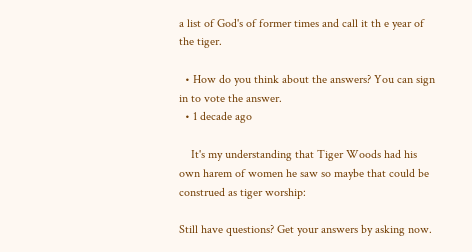a list of God's of former times and call it th e year of the tiger.

  • How do you think about the answers? You can sign in to vote the answer.
  • 1 decade ago

    It's my understanding that Tiger Woods had his own harem of women he saw so maybe that could be construed as tiger worship:

Still have questions? Get your answers by asking now.